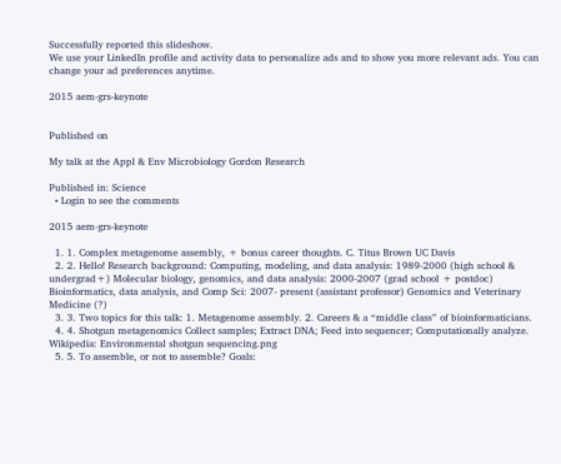Successfully reported this slideshow.
We use your LinkedIn profile and activity data to personalize ads and to show you more relevant ads. You can change your ad preferences anytime.

2015 aem-grs-keynote


Published on

My talk at the Appl & Env Microbiology Gordon Research

Published in: Science
  • Login to see the comments

2015 aem-grs-keynote

  1. 1. Complex metagenome assembly, + bonus career thoughts. C. Titus Brown UC Davis
  2. 2. Hello! Research background: Computing, modeling, and data analysis: 1989-2000 (high school & undergrad+) Molecular biology, genomics, and data analysis: 2000-2007 (grad school + postdoc) Bioinformatics, data analysis, and Comp Sci: 2007- present (assistant professor) Genomics and Veterinary Medicine (?)
  3. 3. Two topics for this talk: 1. Metagenome assembly. 2. Careers & a “middle class” of bioinformaticians.
  4. 4. Shotgun metagenomics Collect samples; Extract DNA; Feed into sequencer; Computationally analyze. Wikipedia: Environmental shotgun sequencing.png
  5. 5. To assemble, or not to assemble? Goals: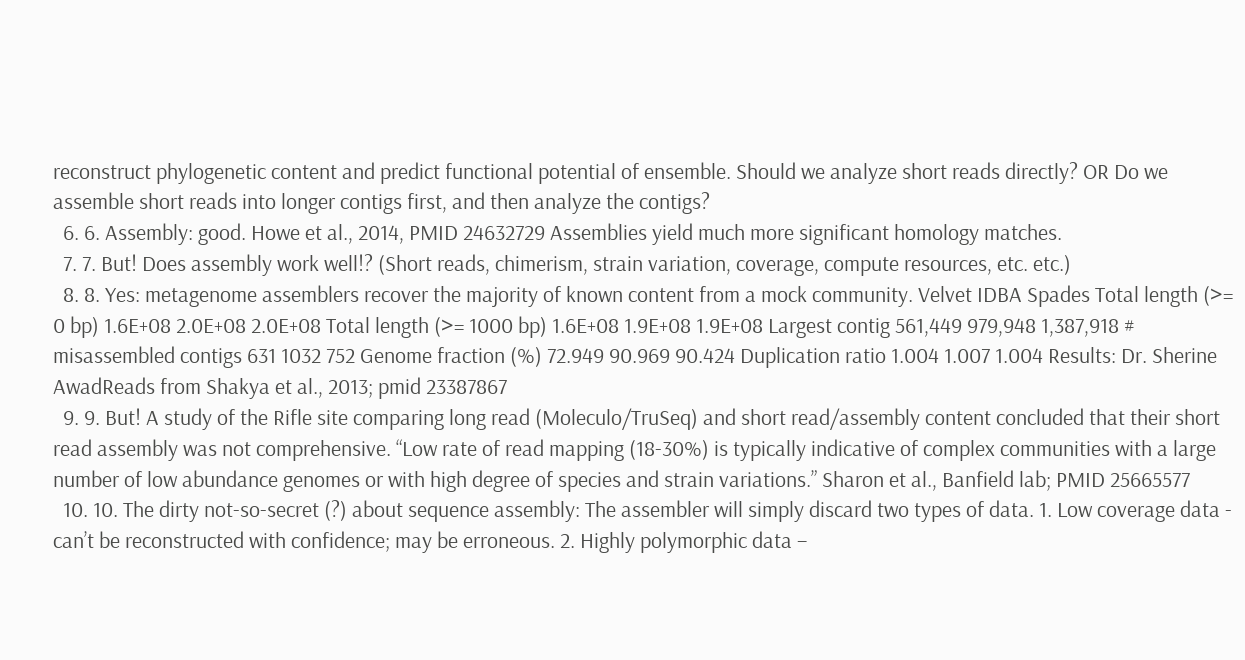reconstruct phylogenetic content and predict functional potential of ensemble. Should we analyze short reads directly? OR Do we assemble short reads into longer contigs first, and then analyze the contigs?
  6. 6. Assembly: good. Howe et al., 2014, PMID 24632729 Assemblies yield much more significant homology matches.
  7. 7. But! Does assembly work well!? (Short reads, chimerism, strain variation, coverage, compute resources, etc. etc.)
  8. 8. Yes: metagenome assemblers recover the majority of known content from a mock community. Velvet IDBA Spades Total length (>= 0 bp) 1.6E+08 2.0E+08 2.0E+08 Total length (>= 1000 bp) 1.6E+08 1.9E+08 1.9E+08 Largest contig 561,449 979,948 1,387,918 # misassembled contigs 631 1032 752 Genome fraction (%) 72.949 90.969 90.424 Duplication ratio 1.004 1.007 1.004 Results: Dr. Sherine AwadReads from Shakya et al., 2013; pmid 23387867
  9. 9. But! A study of the Rifle site comparing long read (Moleculo/TruSeq) and short read/assembly content concluded that their short read assembly was not comprehensive. “Low rate of read mapping (18-30%) is typically indicative of complex communities with a large number of low abundance genomes or with high degree of species and strain variations.” Sharon et al., Banfield lab; PMID 25665577
  10. 10. The dirty not-so-secret (?) about sequence assembly: The assembler will simply discard two types of data. 1. Low coverage data - can’t be reconstructed with confidence; may be erroneous. 2. Highly polymorphic data –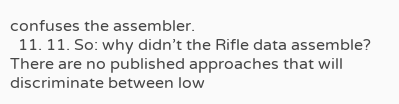confuses the assembler.
  11. 11. So: why didn’t the Rifle data assemble? There are no published approaches that will discriminate between low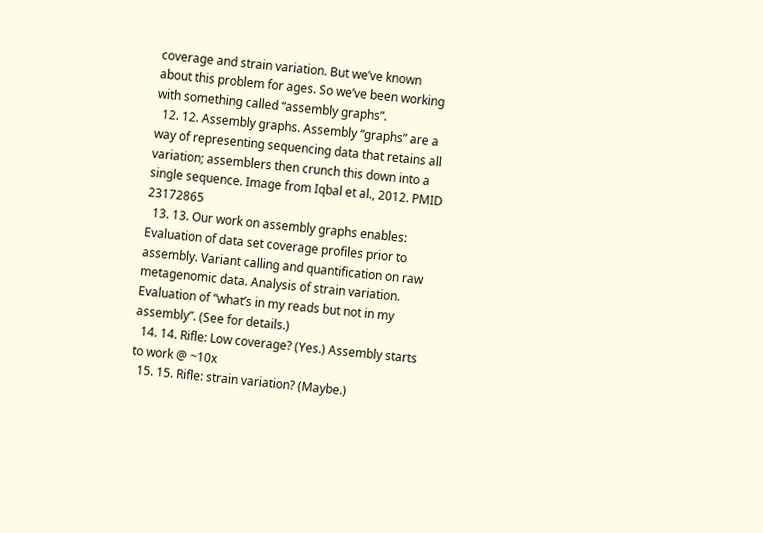coverage and strain variation. But we’ve known about this problem for ages. So we’ve been working with something called “assembly graphs”.
  12. 12. Assembly graphs. Assembly “graphs” are a way of representing sequencing data that retains all variation; assemblers then crunch this down into a single sequence. Image from Iqbal et al., 2012. PMID 23172865
  13. 13. Our work on assembly graphs enables: Evaluation of data set coverage profiles prior to assembly. Variant calling and quantification on raw metagenomic data. Analysis of strain variation. Evaluation of “what’s in my reads but not in my assembly”. (See for details.)
  14. 14. Rifle: Low coverage? (Yes.) Assembly starts to work @ ~10x
  15. 15. Rifle: strain variation? (Maybe.)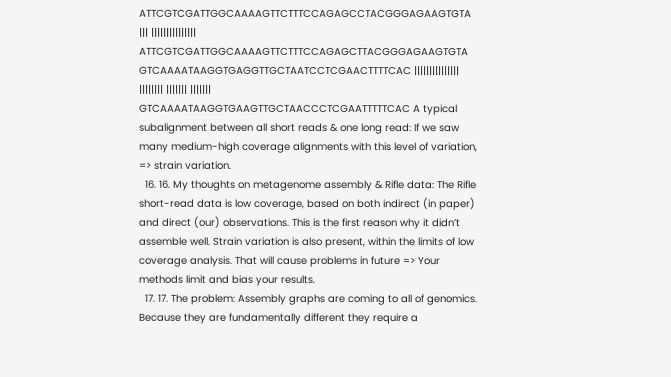ATTCGTCGATTGGCAAAAGTTCTTTCCAGAGCCTACGGGAGAAGTGTA ||| ||||||||||||||| ATTCGTCGATTGGCAAAAGTTCTTTCCAGAGCTTACGGGAGAAGTGTA GTCAAAATAAGGTGAGGTTGCTAATCCTCGAACTTTTCAC ||||||||||||||| |||||||| ||||||| ||||||| GTCAAAATAAGGTGAAGTTGCTAACCCTCGAATTTTTCAC A typical subalignment between all short reads & one long read: If we saw many medium-high coverage alignments with this level of variation, => strain variation.
  16. 16. My thoughts on metagenome assembly & Rifle data: The Rifle short-read data is low coverage, based on both indirect (in paper) and direct (our) observations. This is the first reason why it didn’t assemble well. Strain variation is also present, within the limits of low coverage analysis. That will cause problems in future => Your methods limit and bias your results.
  17. 17. The problem: Assembly graphs are coming to all of genomics. Because they are fundamentally different they require a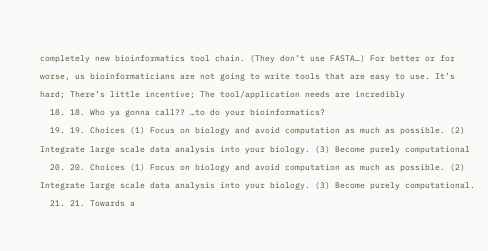completely new bioinformatics tool chain. (They don’t use FASTA…) For better or for worse, us bioinformaticians are not going to write tools that are easy to use. It’s hard; There’s little incentive; The tool/application needs are incredibly
  18. 18. Who ya gonna call?? …to do your bioinformatics?
  19. 19. Choices (1) Focus on biology and avoid computation as much as possible. (2) Integrate large scale data analysis into your biology. (3) Become purely computational
  20. 20. Choices (1) Focus on biology and avoid computation as much as possible. (2) Integrate large scale data analysis into your biology. (3) Become purely computational.
  21. 21. Towards a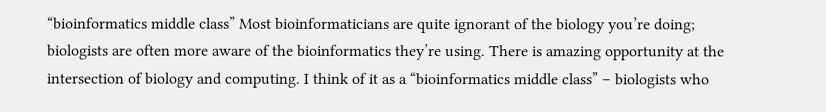“bioinformatics middle class” Most bioinformaticians are quite ignorant of the biology you’re doing; biologists are often more aware of the bioinformatics they’re using. There is amazing opportunity at the intersection of biology and computing. I think of it as a “bioinformatics middle class” – biologists who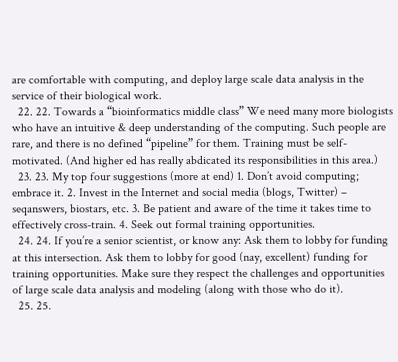are comfortable with computing, and deploy large scale data analysis in the service of their biological work.
  22. 22. Towards a “bioinformatics middle class” We need many more biologists who have an intuitive & deep understanding of the computing. Such people are rare, and there is no defined “pipeline” for them. Training must be self- motivated. (And higher ed has really abdicated its responsibilities in this area.)
  23. 23. My top four suggestions (more at end) 1. Don’t avoid computing; embrace it. 2. Invest in the Internet and social media (blogs, Twitter) – seqanswers, biostars, etc. 3. Be patient and aware of the time it takes time to effectively cross-train. 4. Seek out formal training opportunities.
  24. 24. If you’re a senior scientist, or know any: Ask them to lobby for funding at this intersection. Ask them to lobby for good (nay, excellent) funding for training opportunities. Make sure they respect the challenges and opportunities of large scale data analysis and modeling (along with those who do it).
  25. 25.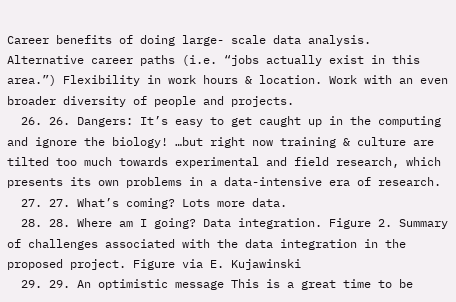Career benefits of doing large- scale data analysis. Alternative career paths (i.e. “jobs actually exist in this area.”) Flexibility in work hours & location. Work with an even broader diversity of people and projects.
  26. 26. Dangers: It’s easy to get caught up in the computing and ignore the biology! …but right now training & culture are tilted too much towards experimental and field research, which presents its own problems in a data-intensive era of research.
  27. 27. What’s coming? Lots more data.
  28. 28. Where am I going? Data integration. Figure 2. Summary of challenges associated with the data integration in the proposed project. Figure via E. Kujawinski
  29. 29. An optimistic message This is a great time to be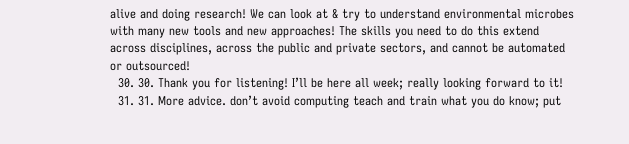alive and doing research! We can look at & try to understand environmental microbes with many new tools and new approaches! The skills you need to do this extend across disciplines, across the public and private sectors, and cannot be automated or outsourced!
  30. 30. Thank you for listening! I’ll be here all week; really looking forward to it!
  31. 31. More advice. don’t avoid computing teach and train what you do know; put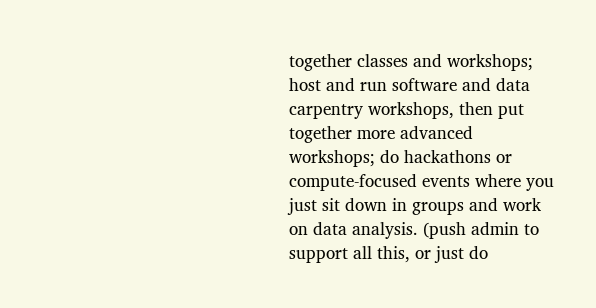together classes and workshops; host and run software and data carpentry workshops, then put together more advanced workshops; do hackathons or compute-focused events where you just sit down in groups and work on data analysis. (push admin to support all this, or just do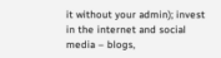it without your admin); invest in the internet and social media – blogs,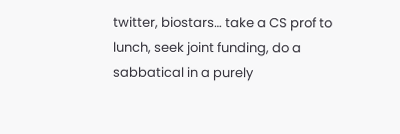twitter, biostars… take a CS prof to lunch, seek joint funding, do a sabbatical in a purely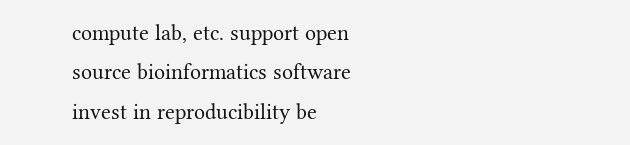compute lab, etc. support open source bioinformatics software invest in reproducibility be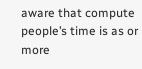aware that compute people’s time is as or more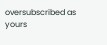oversubscribed as yours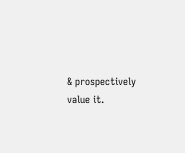& prospectively value it.